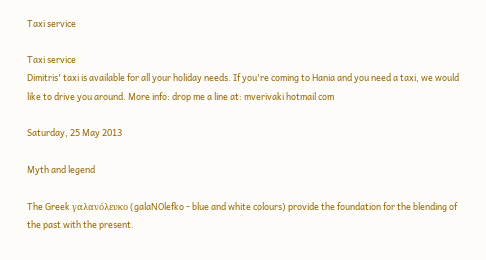Taxi service

Taxi service
Dimitris' taxi is available for all your holiday needs. If you're coming to Hania and you need a taxi, we would like to drive you around. More info: drop me a line at: mverivaki hotmail com

Saturday, 25 May 2013

Myth and legend

The Greek γαλανόλευκο (galaNOlefko - blue and white colours) provide the foundation for the blending of the past with the present.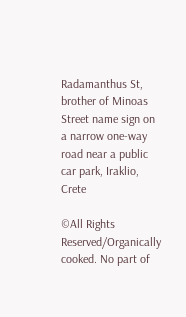Radamanthus St, brother of Minoas
Street name sign on a narrow one-way road near a public car park, Iraklio, Crete

©All Rights Reserved/Organically cooked. No part of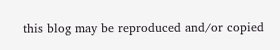this blog may be reproduced and/or copied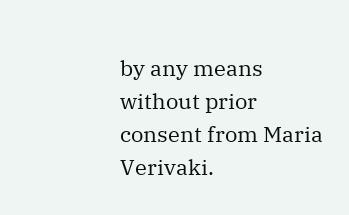by any means without prior consent from Maria Verivaki.